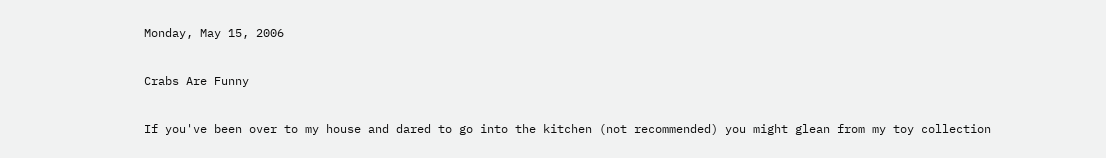Monday, May 15, 2006

Crabs Are Funny

If you've been over to my house and dared to go into the kitchen (not recommended) you might glean from my toy collection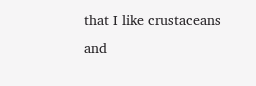that I like crustaceans and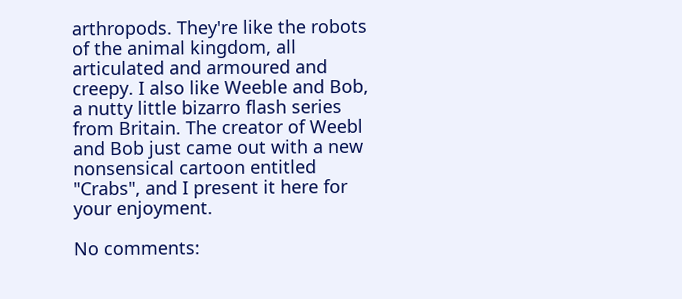arthropods. They're like the robots of the animal kingdom, all articulated and armoured and creepy. I also like Weeble and Bob, a nutty little bizarro flash series from Britain. The creator of Weebl and Bob just came out with a new nonsensical cartoon entitled "Crabs", and I present it here for your enjoyment.

No comments: